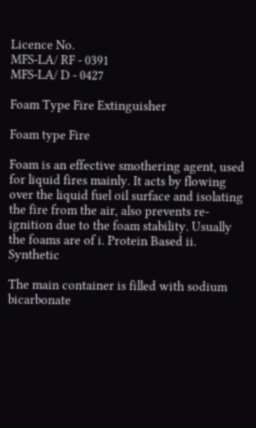Licence No.
MFS-LA/ RF - 0391
MFS-LA/ D - 0427

Foam Type Fire Extinguisher

Foam type Fire

Foam is an effective smothering agent, used for liquid fires mainly. It acts by flowing over the liquid fuel oil surface and isolating the fire from the air, also prevents re-ignition due to the foam stability. Usually the foams are of i. Protein Based ii. Synthetic

The main container is filled with sodium bicarbonate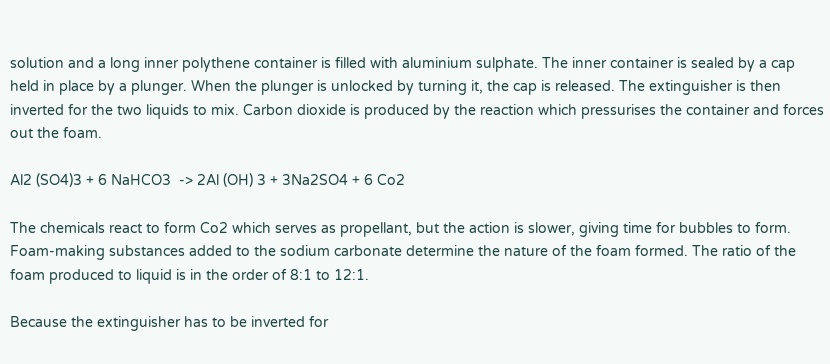solution and a long inner polythene container is filled with aluminium sulphate. The inner container is sealed by a cap held in place by a plunger. When the plunger is unlocked by turning it, the cap is released. The extinguisher is then inverted for the two liquids to mix. Carbon dioxide is produced by the reaction which pressurises the container and forces out the foam.

Al2 (SO4)3 + 6 NaHCO3  -> 2Al (OH) 3 + 3Na2SO4 + 6 Co2

The chemicals react to form Co2 which serves as propellant, but the action is slower, giving time for bubbles to form. Foam-making substances added to the sodium carbonate determine the nature of the foam formed. The ratio of the foam produced to liquid is in the order of 8:1 to 12:1.

Because the extinguisher has to be inverted for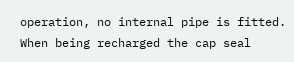operation, no internal pipe is fitted. When being recharged the cap seal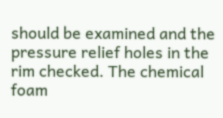should be examined and the pressure relief holes in the rim checked. The chemical foam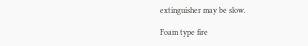extinguisher may be slow.

Foam type fire